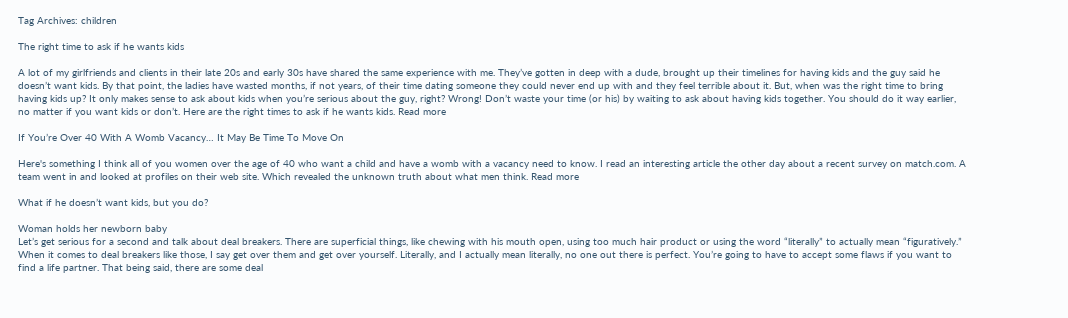Tag Archives: children

The right time to ask if he wants kids

A lot of my girlfriends and clients in their late 20s and early 30s have shared the same experience with me. They’ve gotten in deep with a dude, brought up their timelines for having kids and the guy said he doesn’t want kids. By that point, the ladies have wasted months, if not years, of their time dating someone they could never end up with and they feel terrible about it. But, when was the right time to bring having kids up? It only makes sense to ask about kids when you’re serious about the guy, right? Wrong! Don’t waste your time (or his) by waiting to ask about having kids together. You should do it way earlier, no matter if you want kids or don’t. Here are the right times to ask if he wants kids. Read more

If You’re Over 40 With A Womb Vacancy… It May Be Time To Move On

Here's something I think all of you women over the age of 40 who want a child and have a womb with a vacancy need to know. I read an interesting article the other day about a recent survey on match.com. A team went in and looked at profiles on their web site. Which revealed the unknown truth about what men think. Read more

What if he doesn’t want kids, but you do?

Woman holds her newborn baby
Let’s get serious for a second and talk about deal breakers. There are superficial things, like chewing with his mouth open, using too much hair product or using the word “literally” to actually mean “figuratively.” When it comes to deal breakers like those, I say get over them and get over yourself. Literally, and I actually mean literally, no one out there is perfect. You’re going to have to accept some flaws if you want to find a life partner. That being said, there are some deal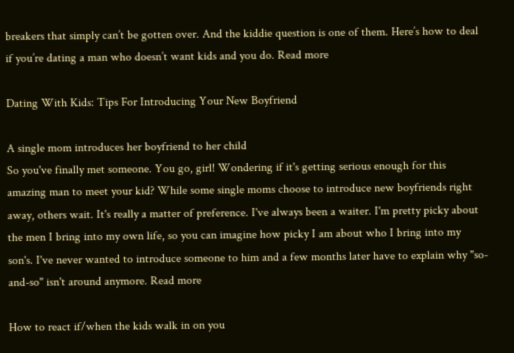breakers that simply can’t be gotten over. And the kiddie question is one of them. Here’s how to deal if you’re dating a man who doesn’t want kids and you do. Read more

Dating With Kids: Tips For Introducing Your New Boyfriend

A single mom introduces her boyfriend to her child
So you've finally met someone. You go, girl! Wondering if it's getting serious enough for this amazing man to meet your kid? While some single moms choose to introduce new boyfriends right away, others wait. It's really a matter of preference. I've always been a waiter. I'm pretty picky about the men I bring into my own life, so you can imagine how picky I am about who I bring into my son's. I've never wanted to introduce someone to him and a few months later have to explain why "so-and-so" isn't around anymore. Read more

How to react if/when the kids walk in on you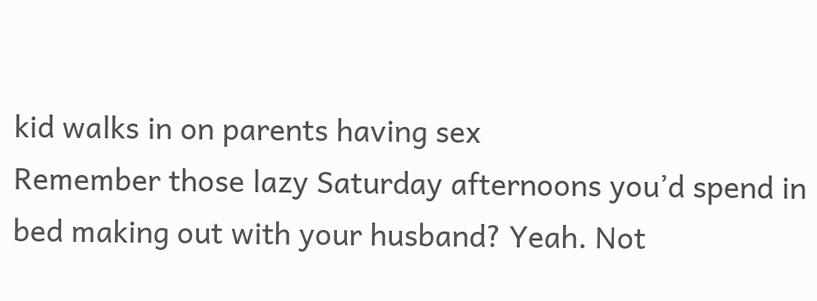kid walks in on parents having sex
Remember those lazy Saturday afternoons you’d spend in bed making out with your husband? Yeah. Not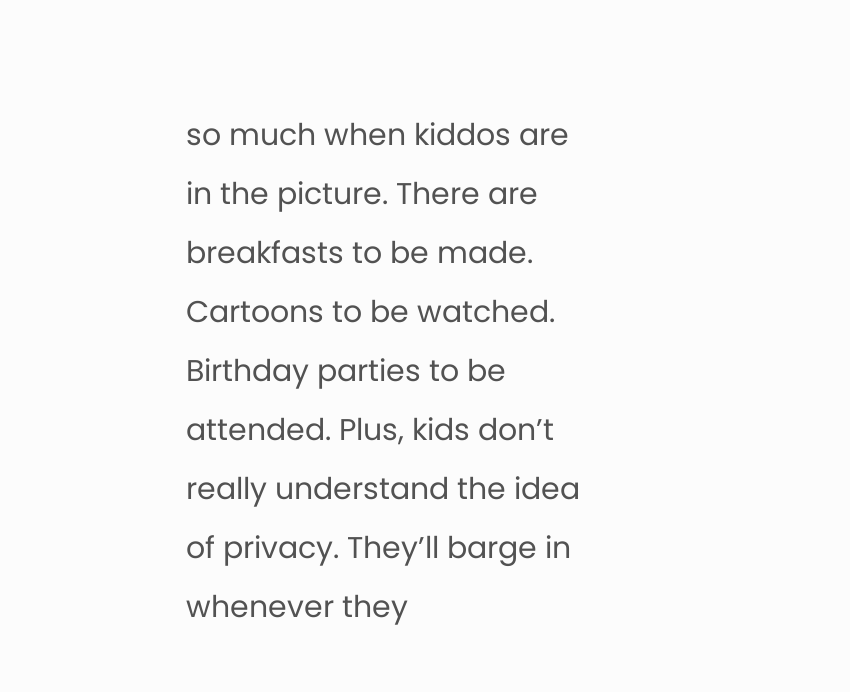so much when kiddos are in the picture. There are breakfasts to be made. Cartoons to be watched. Birthday parties to be attended. Plus, kids don’t really understand the idea of privacy. They’ll barge in whenever they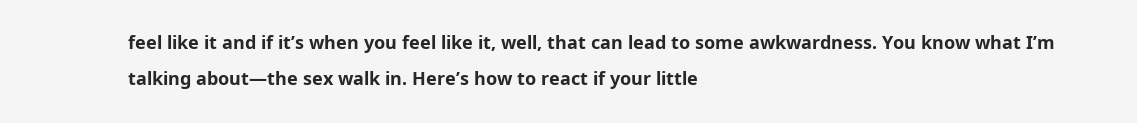feel like it and if it’s when you feel like it, well, that can lead to some awkwardness. You know what I’m talking about—the sex walk in. Here’s how to react if your little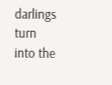darlings turn into the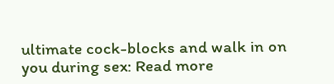ultimate cock-blocks and walk in on you during sex: Read more